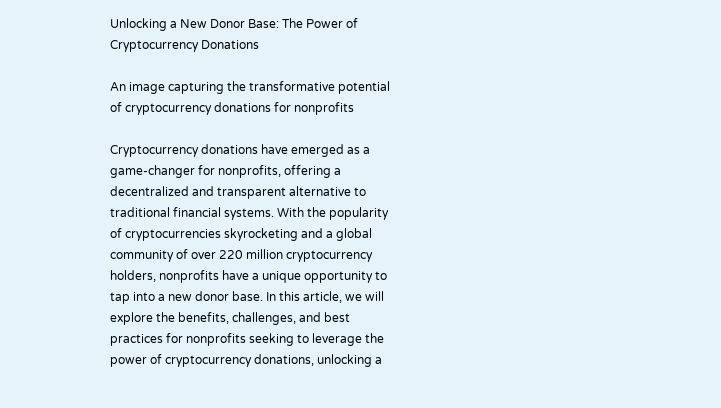Unlocking a New Donor Base: The Power of Cryptocurrency Donations

An image capturing the transformative potential of cryptocurrency donations for nonprofits

Cryptocurrency donations have emerged as a game-changer for nonprofits, offering a decentralized and transparent alternative to traditional financial systems. With the popularity of cryptocurrencies skyrocketing and a global community of over 220 million cryptocurrency holders, nonprofits have a unique opportunity to tap into a new donor base. In this article, we will explore the benefits, challenges, and best practices for nonprofits seeking to leverage the power of cryptocurrency donations, unlocking a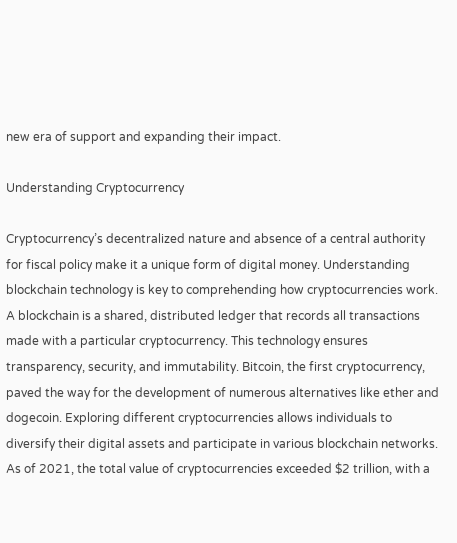new era of support and expanding their impact.

Understanding Cryptocurrency

Cryptocurrency’s decentralized nature and absence of a central authority for fiscal policy make it a unique form of digital money. Understanding blockchain technology is key to comprehending how cryptocurrencies work. A blockchain is a shared, distributed ledger that records all transactions made with a particular cryptocurrency. This technology ensures transparency, security, and immutability. Bitcoin, the first cryptocurrency, paved the way for the development of numerous alternatives like ether and dogecoin. Exploring different cryptocurrencies allows individuals to diversify their digital assets and participate in various blockchain networks. As of 2021, the total value of cryptocurrencies exceeded $2 trillion, with a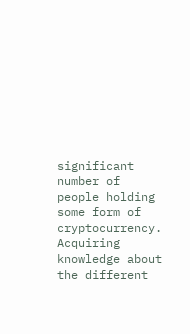significant number of people holding some form of cryptocurrency. Acquiring knowledge about the different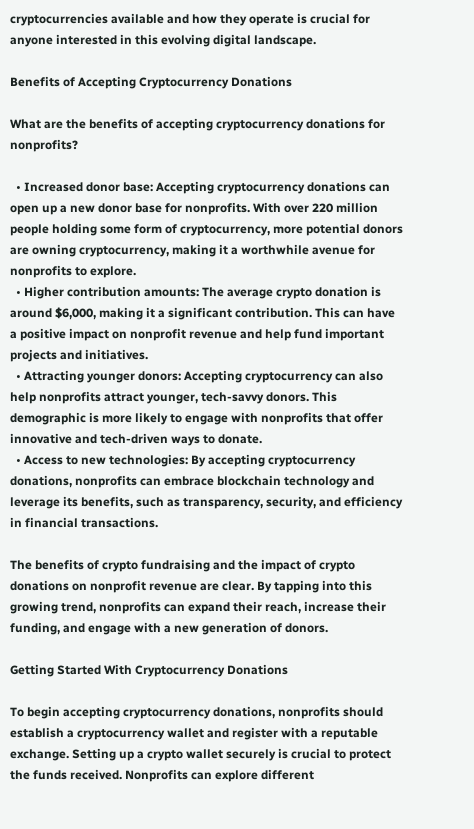cryptocurrencies available and how they operate is crucial for anyone interested in this evolving digital landscape.

Benefits of Accepting Cryptocurrency Donations

What are the benefits of accepting cryptocurrency donations for nonprofits?

  • Increased donor base: Accepting cryptocurrency donations can open up a new donor base for nonprofits. With over 220 million people holding some form of cryptocurrency, more potential donors are owning cryptocurrency, making it a worthwhile avenue for nonprofits to explore.
  • Higher contribution amounts: The average crypto donation is around $6,000, making it a significant contribution. This can have a positive impact on nonprofit revenue and help fund important projects and initiatives.
  • Attracting younger donors: Accepting cryptocurrency can also help nonprofits attract younger, tech-savvy donors. This demographic is more likely to engage with nonprofits that offer innovative and tech-driven ways to donate.
  • Access to new technologies: By accepting cryptocurrency donations, nonprofits can embrace blockchain technology and leverage its benefits, such as transparency, security, and efficiency in financial transactions.

The benefits of crypto fundraising and the impact of crypto donations on nonprofit revenue are clear. By tapping into this growing trend, nonprofits can expand their reach, increase their funding, and engage with a new generation of donors.

Getting Started With Cryptocurrency Donations

To begin accepting cryptocurrency donations, nonprofits should establish a cryptocurrency wallet and register with a reputable exchange. Setting up a crypto wallet securely is crucial to protect the funds received. Nonprofits can explore different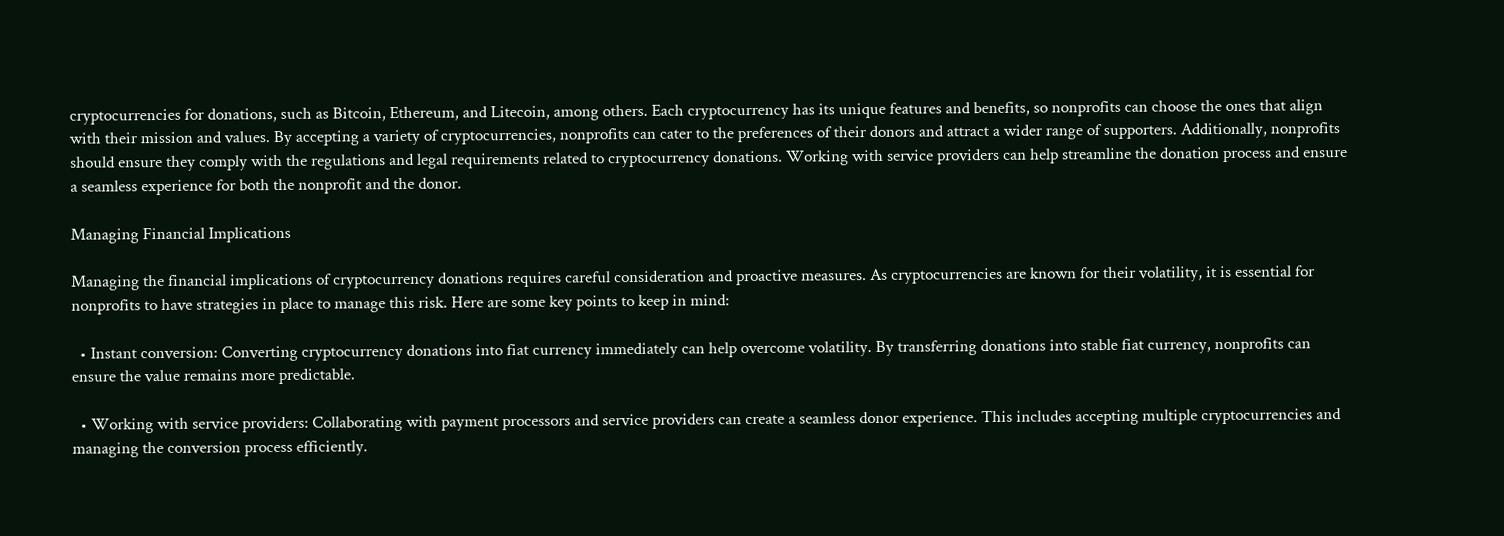cryptocurrencies for donations, such as Bitcoin, Ethereum, and Litecoin, among others. Each cryptocurrency has its unique features and benefits, so nonprofits can choose the ones that align with their mission and values. By accepting a variety of cryptocurrencies, nonprofits can cater to the preferences of their donors and attract a wider range of supporters. Additionally, nonprofits should ensure they comply with the regulations and legal requirements related to cryptocurrency donations. Working with service providers can help streamline the donation process and ensure a seamless experience for both the nonprofit and the donor.

Managing Financial Implications

Managing the financial implications of cryptocurrency donations requires careful consideration and proactive measures. As cryptocurrencies are known for their volatility, it is essential for nonprofits to have strategies in place to manage this risk. Here are some key points to keep in mind:

  • Instant conversion: Converting cryptocurrency donations into fiat currency immediately can help overcome volatility. By transferring donations into stable fiat currency, nonprofits can ensure the value remains more predictable.

  • Working with service providers: Collaborating with payment processors and service providers can create a seamless donor experience. This includes accepting multiple cryptocurrencies and managing the conversion process efficiently.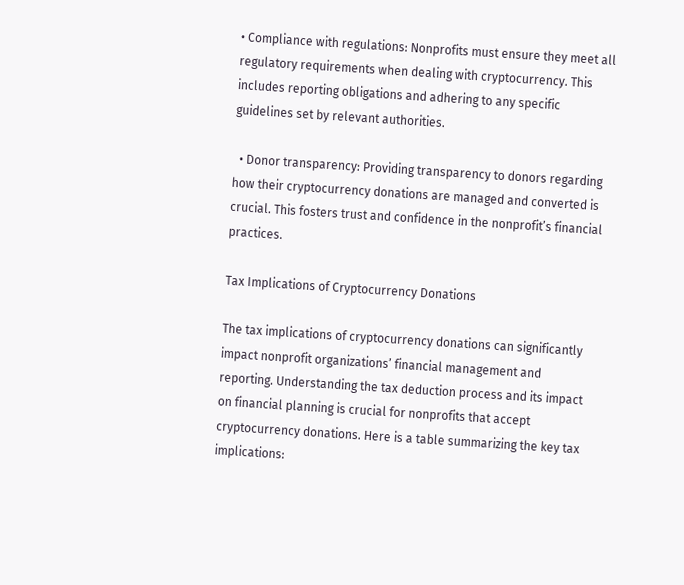• Compliance with regulations: Nonprofits must ensure they meet all regulatory requirements when dealing with cryptocurrency. This includes reporting obligations and adhering to any specific guidelines set by relevant authorities.

  • Donor transparency: Providing transparency to donors regarding how their cryptocurrency donations are managed and converted is crucial. This fosters trust and confidence in the nonprofit’s financial practices.

Tax Implications of Cryptocurrency Donations

The tax implications of cryptocurrency donations can significantly impact nonprofit organizations’ financial management and reporting. Understanding the tax deduction process and its impact on financial planning is crucial for nonprofits that accept cryptocurrency donations. Here is a table summarizing the key tax implications: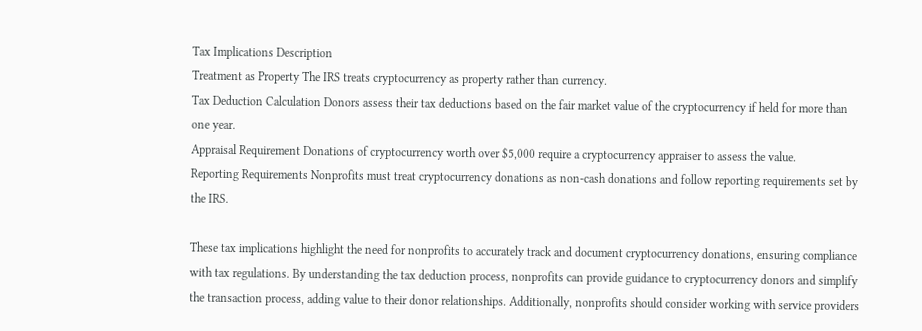Tax Implications Description
Treatment as Property The IRS treats cryptocurrency as property rather than currency.
Tax Deduction Calculation Donors assess their tax deductions based on the fair market value of the cryptocurrency if held for more than one year.
Appraisal Requirement Donations of cryptocurrency worth over $5,000 require a cryptocurrency appraiser to assess the value.
Reporting Requirements Nonprofits must treat cryptocurrency donations as non-cash donations and follow reporting requirements set by the IRS.

These tax implications highlight the need for nonprofits to accurately track and document cryptocurrency donations, ensuring compliance with tax regulations. By understanding the tax deduction process, nonprofits can provide guidance to cryptocurrency donors and simplify the transaction process, adding value to their donor relationships. Additionally, nonprofits should consider working with service providers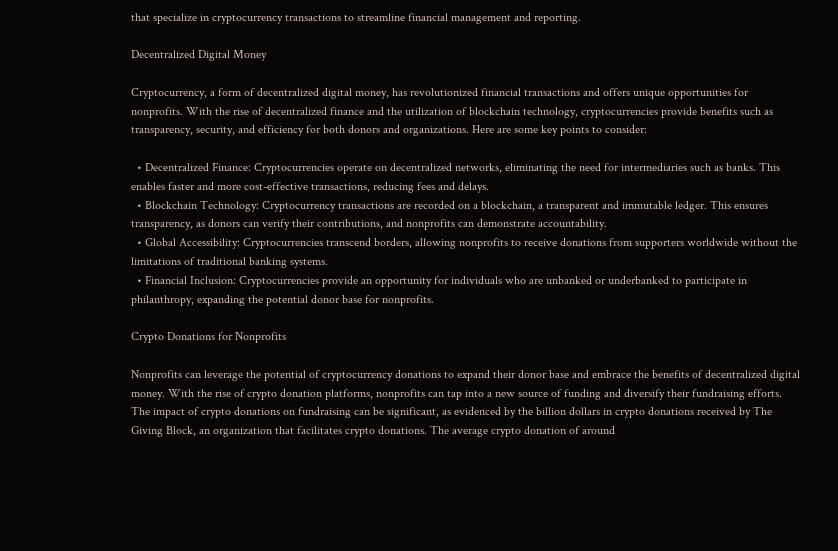that specialize in cryptocurrency transactions to streamline financial management and reporting.

Decentralized Digital Money

Cryptocurrency, a form of decentralized digital money, has revolutionized financial transactions and offers unique opportunities for nonprofits. With the rise of decentralized finance and the utilization of blockchain technology, cryptocurrencies provide benefits such as transparency, security, and efficiency for both donors and organizations. Here are some key points to consider:

  • Decentralized Finance: Cryptocurrencies operate on decentralized networks, eliminating the need for intermediaries such as banks. This enables faster and more cost-effective transactions, reducing fees and delays.
  • Blockchain Technology: Cryptocurrency transactions are recorded on a blockchain, a transparent and immutable ledger. This ensures transparency, as donors can verify their contributions, and nonprofits can demonstrate accountability.
  • Global Accessibility: Cryptocurrencies transcend borders, allowing nonprofits to receive donations from supporters worldwide without the limitations of traditional banking systems.
  • Financial Inclusion: Cryptocurrencies provide an opportunity for individuals who are unbanked or underbanked to participate in philanthropy, expanding the potential donor base for nonprofits.

Crypto Donations for Nonprofits

Nonprofits can leverage the potential of cryptocurrency donations to expand their donor base and embrace the benefits of decentralized digital money. With the rise of crypto donation platforms, nonprofits can tap into a new source of funding and diversify their fundraising efforts. The impact of crypto donations on fundraising can be significant, as evidenced by the billion dollars in crypto donations received by The Giving Block, an organization that facilitates crypto donations. The average crypto donation of around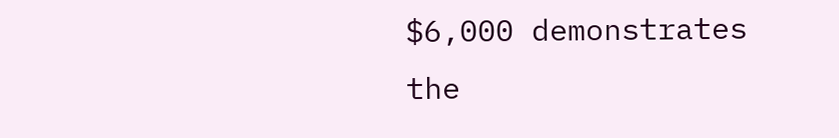$6,000 demonstrates the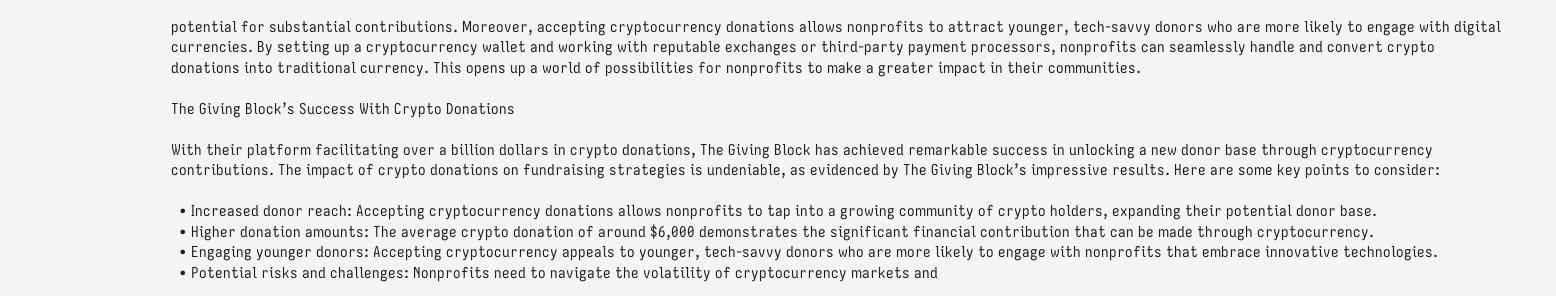potential for substantial contributions. Moreover, accepting cryptocurrency donations allows nonprofits to attract younger, tech-savvy donors who are more likely to engage with digital currencies. By setting up a cryptocurrency wallet and working with reputable exchanges or third-party payment processors, nonprofits can seamlessly handle and convert crypto donations into traditional currency. This opens up a world of possibilities for nonprofits to make a greater impact in their communities.

The Giving Block’s Success With Crypto Donations

With their platform facilitating over a billion dollars in crypto donations, The Giving Block has achieved remarkable success in unlocking a new donor base through cryptocurrency contributions. The impact of crypto donations on fundraising strategies is undeniable, as evidenced by The Giving Block’s impressive results. Here are some key points to consider:

  • Increased donor reach: Accepting cryptocurrency donations allows nonprofits to tap into a growing community of crypto holders, expanding their potential donor base.
  • Higher donation amounts: The average crypto donation of around $6,000 demonstrates the significant financial contribution that can be made through cryptocurrency.
  • Engaging younger donors: Accepting cryptocurrency appeals to younger, tech-savvy donors who are more likely to engage with nonprofits that embrace innovative technologies.
  • Potential risks and challenges: Nonprofits need to navigate the volatility of cryptocurrency markets and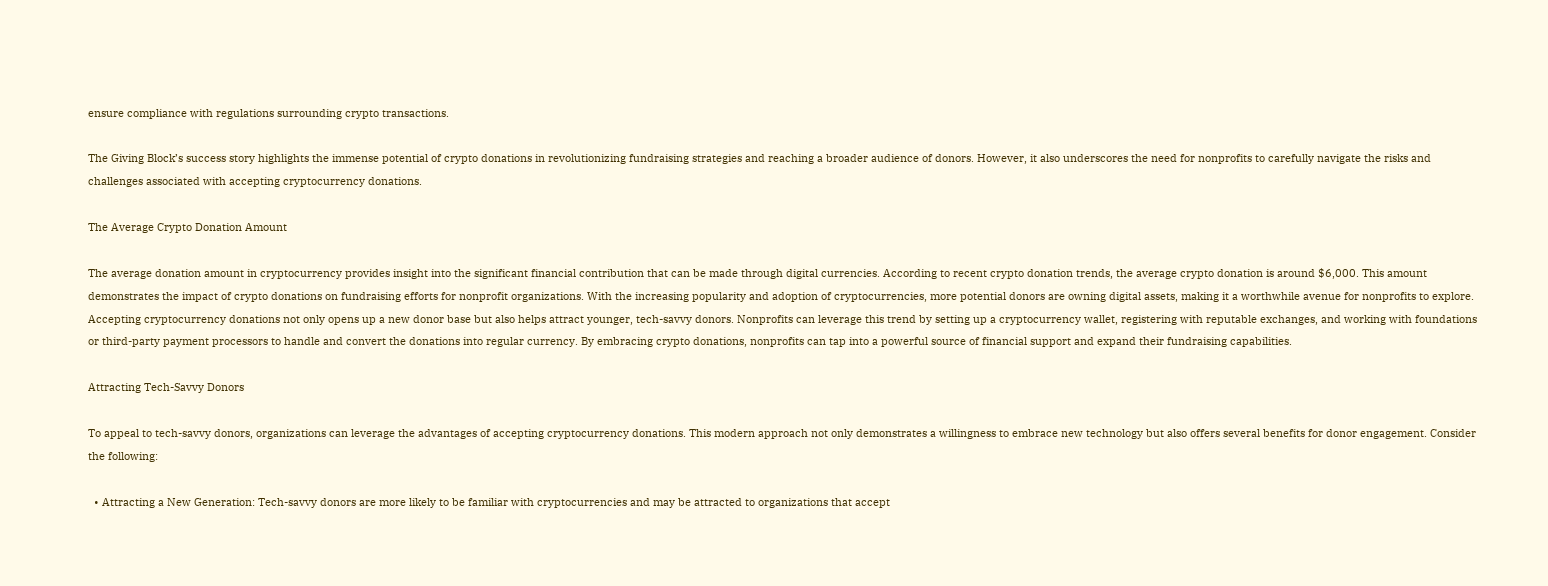ensure compliance with regulations surrounding crypto transactions.

The Giving Block’s success story highlights the immense potential of crypto donations in revolutionizing fundraising strategies and reaching a broader audience of donors. However, it also underscores the need for nonprofits to carefully navigate the risks and challenges associated with accepting cryptocurrency donations.

The Average Crypto Donation Amount

The average donation amount in cryptocurrency provides insight into the significant financial contribution that can be made through digital currencies. According to recent crypto donation trends, the average crypto donation is around $6,000. This amount demonstrates the impact of crypto donations on fundraising efforts for nonprofit organizations. With the increasing popularity and adoption of cryptocurrencies, more potential donors are owning digital assets, making it a worthwhile avenue for nonprofits to explore. Accepting cryptocurrency donations not only opens up a new donor base but also helps attract younger, tech-savvy donors. Nonprofits can leverage this trend by setting up a cryptocurrency wallet, registering with reputable exchanges, and working with foundations or third-party payment processors to handle and convert the donations into regular currency. By embracing crypto donations, nonprofits can tap into a powerful source of financial support and expand their fundraising capabilities.

Attracting Tech-Savvy Donors

To appeal to tech-savvy donors, organizations can leverage the advantages of accepting cryptocurrency donations. This modern approach not only demonstrates a willingness to embrace new technology but also offers several benefits for donor engagement. Consider the following:

  • Attracting a New Generation: Tech-savvy donors are more likely to be familiar with cryptocurrencies and may be attracted to organizations that accept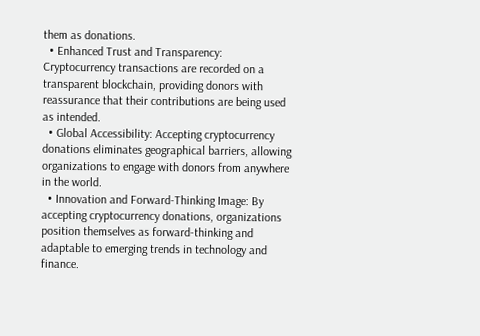them as donations.
  • Enhanced Trust and Transparency: Cryptocurrency transactions are recorded on a transparent blockchain, providing donors with reassurance that their contributions are being used as intended.
  • Global Accessibility: Accepting cryptocurrency donations eliminates geographical barriers, allowing organizations to engage with donors from anywhere in the world.
  • Innovation and Forward-Thinking Image: By accepting cryptocurrency donations, organizations position themselves as forward-thinking and adaptable to emerging trends in technology and finance.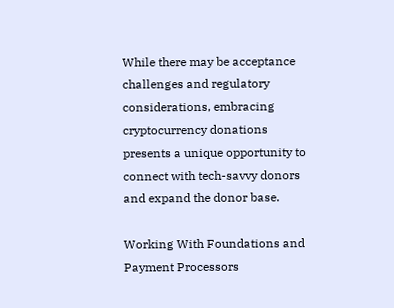While there may be acceptance challenges and regulatory considerations, embracing cryptocurrency donations presents a unique opportunity to connect with tech-savvy donors and expand the donor base.

Working With Foundations and Payment Processors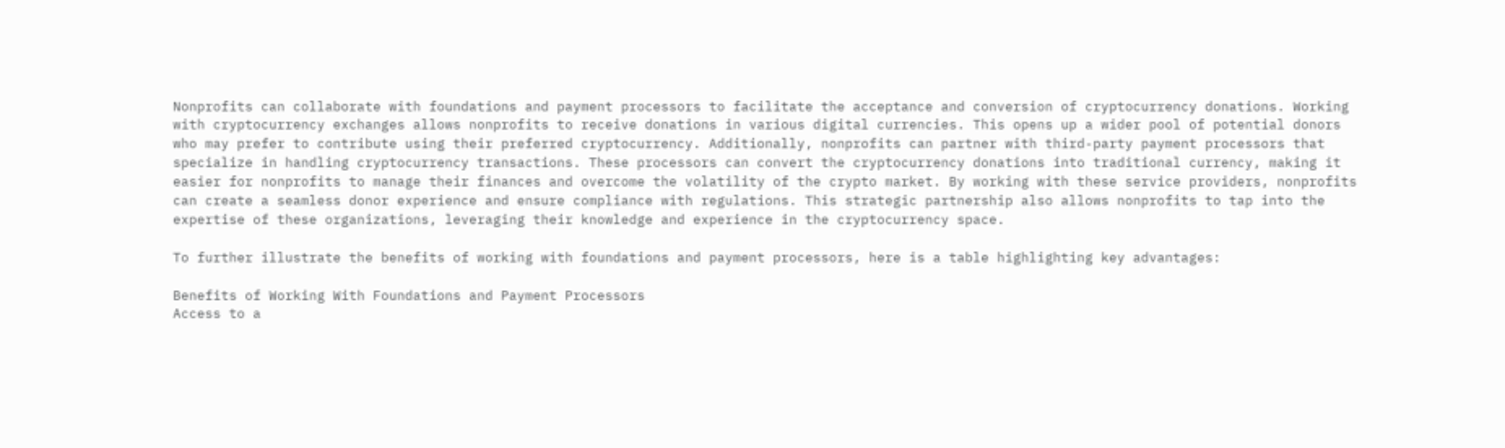Nonprofits can collaborate with foundations and payment processors to facilitate the acceptance and conversion of cryptocurrency donations. Working with cryptocurrency exchanges allows nonprofits to receive donations in various digital currencies. This opens up a wider pool of potential donors who may prefer to contribute using their preferred cryptocurrency. Additionally, nonprofits can partner with third-party payment processors that specialize in handling cryptocurrency transactions. These processors can convert the cryptocurrency donations into traditional currency, making it easier for nonprofits to manage their finances and overcome the volatility of the crypto market. By working with these service providers, nonprofits can create a seamless donor experience and ensure compliance with regulations. This strategic partnership also allows nonprofits to tap into the expertise of these organizations, leveraging their knowledge and experience in the cryptocurrency space.

To further illustrate the benefits of working with foundations and payment processors, here is a table highlighting key advantages:

Benefits of Working With Foundations and Payment Processors
Access to a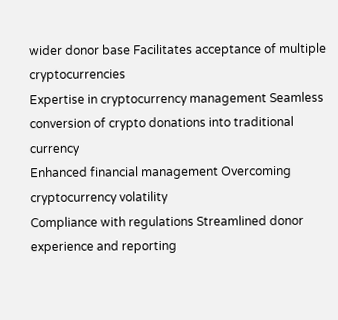wider donor base Facilitates acceptance of multiple cryptocurrencies
Expertise in cryptocurrency management Seamless conversion of crypto donations into traditional currency
Enhanced financial management Overcoming cryptocurrency volatility
Compliance with regulations Streamlined donor experience and reporting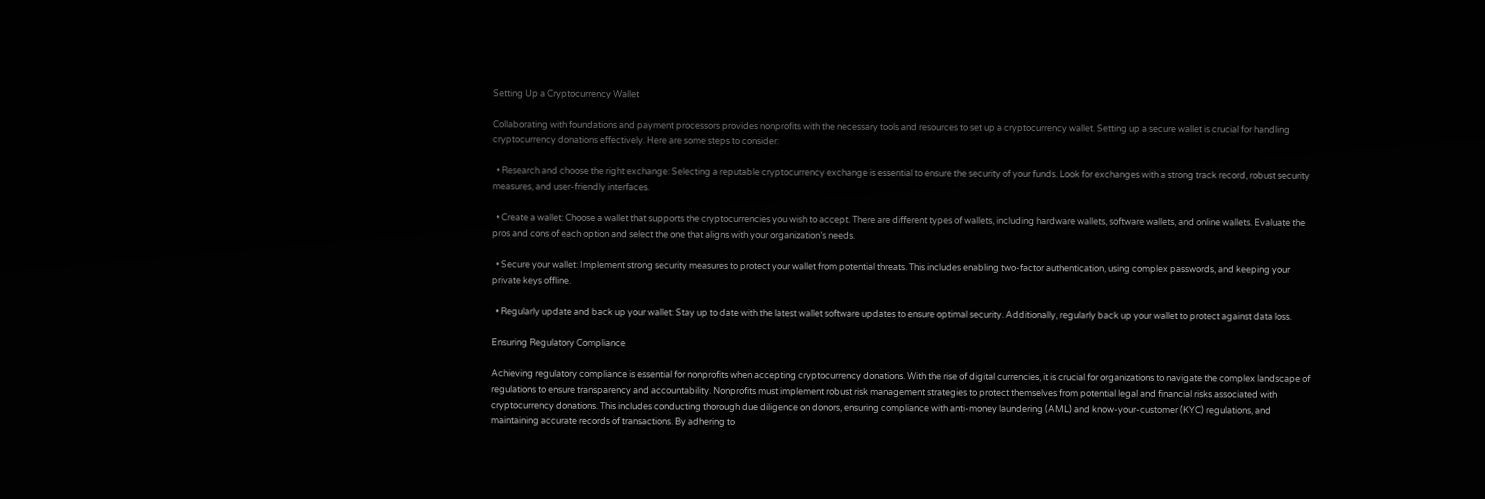Setting Up a Cryptocurrency Wallet

Collaborating with foundations and payment processors provides nonprofits with the necessary tools and resources to set up a cryptocurrency wallet. Setting up a secure wallet is crucial for handling cryptocurrency donations effectively. Here are some steps to consider:

  • Research and choose the right exchange: Selecting a reputable cryptocurrency exchange is essential to ensure the security of your funds. Look for exchanges with a strong track record, robust security measures, and user-friendly interfaces.

  • Create a wallet: Choose a wallet that supports the cryptocurrencies you wish to accept. There are different types of wallets, including hardware wallets, software wallets, and online wallets. Evaluate the pros and cons of each option and select the one that aligns with your organization’s needs.

  • Secure your wallet: Implement strong security measures to protect your wallet from potential threats. This includes enabling two-factor authentication, using complex passwords, and keeping your private keys offline.

  • Regularly update and back up your wallet: Stay up to date with the latest wallet software updates to ensure optimal security. Additionally, regularly back up your wallet to protect against data loss.

Ensuring Regulatory Compliance

Achieving regulatory compliance is essential for nonprofits when accepting cryptocurrency donations. With the rise of digital currencies, it is crucial for organizations to navigate the complex landscape of regulations to ensure transparency and accountability. Nonprofits must implement robust risk management strategies to protect themselves from potential legal and financial risks associated with cryptocurrency donations. This includes conducting thorough due diligence on donors, ensuring compliance with anti-money laundering (AML) and know-your-customer (KYC) regulations, and maintaining accurate records of transactions. By adhering to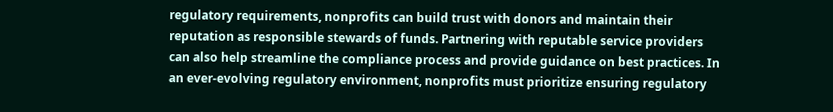regulatory requirements, nonprofits can build trust with donors and maintain their reputation as responsible stewards of funds. Partnering with reputable service providers can also help streamline the compliance process and provide guidance on best practices. In an ever-evolving regulatory environment, nonprofits must prioritize ensuring regulatory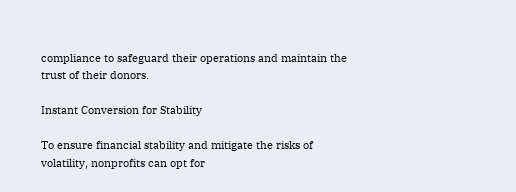compliance to safeguard their operations and maintain the trust of their donors.

Instant Conversion for Stability

To ensure financial stability and mitigate the risks of volatility, nonprofits can opt for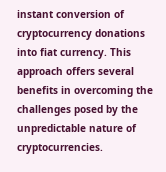instant conversion of cryptocurrency donations into fiat currency. This approach offers several benefits in overcoming the challenges posed by the unpredictable nature of cryptocurrencies.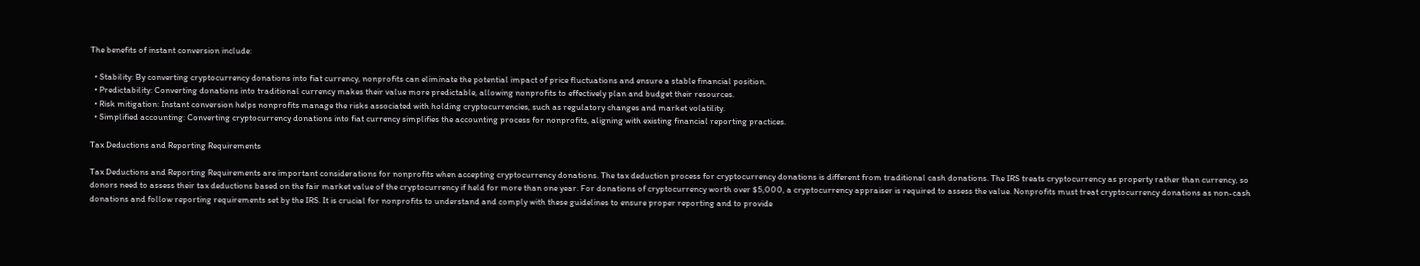The benefits of instant conversion include:

  • Stability: By converting cryptocurrency donations into fiat currency, nonprofits can eliminate the potential impact of price fluctuations and ensure a stable financial position.
  • Predictability: Converting donations into traditional currency makes their value more predictable, allowing nonprofits to effectively plan and budget their resources.
  • Risk mitigation: Instant conversion helps nonprofits manage the risks associated with holding cryptocurrencies, such as regulatory changes and market volatility.
  • Simplified accounting: Converting cryptocurrency donations into fiat currency simplifies the accounting process for nonprofits, aligning with existing financial reporting practices.

Tax Deductions and Reporting Requirements

Tax Deductions and Reporting Requirements are important considerations for nonprofits when accepting cryptocurrency donations. The tax deduction process for cryptocurrency donations is different from traditional cash donations. The IRS treats cryptocurrency as property rather than currency, so donors need to assess their tax deductions based on the fair market value of the cryptocurrency if held for more than one year. For donations of cryptocurrency worth over $5,000, a cryptocurrency appraiser is required to assess the value. Nonprofits must treat cryptocurrency donations as non-cash donations and follow reporting requirements set by the IRS. It is crucial for nonprofits to understand and comply with these guidelines to ensure proper reporting and to provide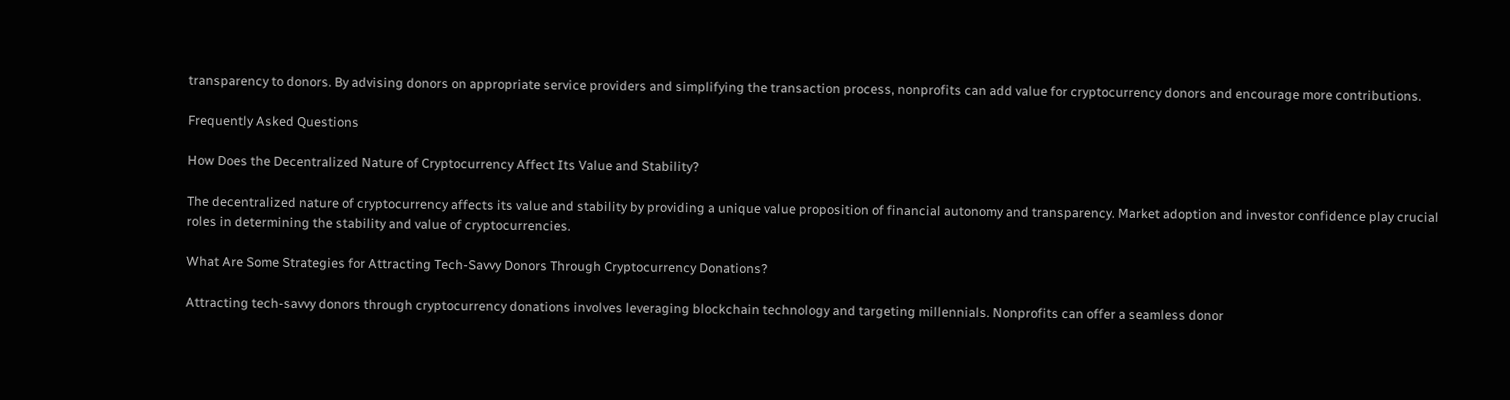transparency to donors. By advising donors on appropriate service providers and simplifying the transaction process, nonprofits can add value for cryptocurrency donors and encourage more contributions.

Frequently Asked Questions

How Does the Decentralized Nature of Cryptocurrency Affect Its Value and Stability?

The decentralized nature of cryptocurrency affects its value and stability by providing a unique value proposition of financial autonomy and transparency. Market adoption and investor confidence play crucial roles in determining the stability and value of cryptocurrencies.

What Are Some Strategies for Attracting Tech-Savvy Donors Through Cryptocurrency Donations?

Attracting tech-savvy donors through cryptocurrency donations involves leveraging blockchain technology and targeting millennials. Nonprofits can offer a seamless donor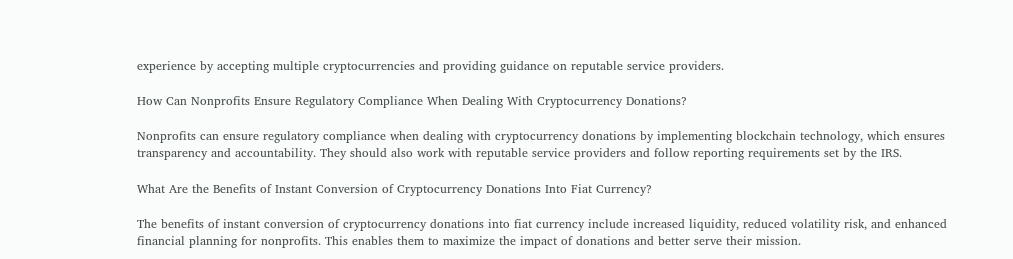experience by accepting multiple cryptocurrencies and providing guidance on reputable service providers.

How Can Nonprofits Ensure Regulatory Compliance When Dealing With Cryptocurrency Donations?

Nonprofits can ensure regulatory compliance when dealing with cryptocurrency donations by implementing blockchain technology, which ensures transparency and accountability. They should also work with reputable service providers and follow reporting requirements set by the IRS.

What Are the Benefits of Instant Conversion of Cryptocurrency Donations Into Fiat Currency?

The benefits of instant conversion of cryptocurrency donations into fiat currency include increased liquidity, reduced volatility risk, and enhanced financial planning for nonprofits. This enables them to maximize the impact of donations and better serve their mission.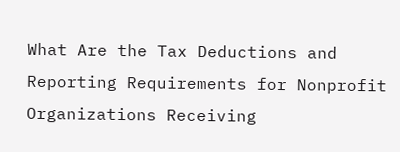What Are the Tax Deductions and Reporting Requirements for Nonprofit Organizations Receiving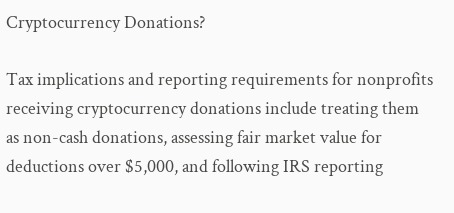Cryptocurrency Donations?

Tax implications and reporting requirements for nonprofits receiving cryptocurrency donations include treating them as non-cash donations, assessing fair market value for deductions over $5,000, and following IRS reporting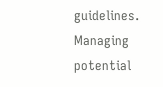guidelines. Managing potential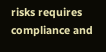risks requires compliance and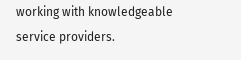working with knowledgeable service providers.